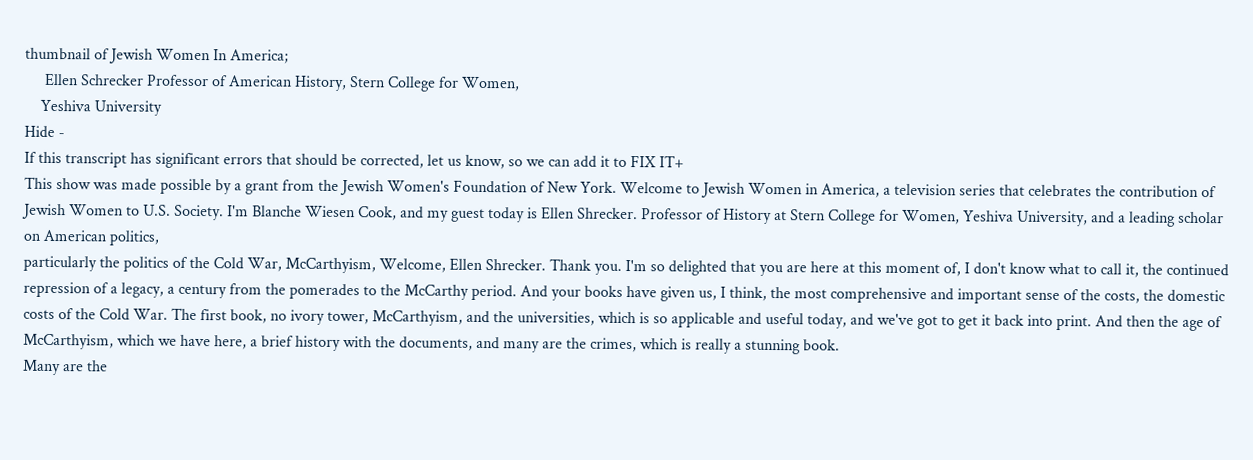thumbnail of Jewish Women In America;
     Ellen Schrecker Professor of American History, Stern College for Women,
    Yeshiva University
Hide -
If this transcript has significant errors that should be corrected, let us know, so we can add it to FIX IT+
This show was made possible by a grant from the Jewish Women's Foundation of New York. Welcome to Jewish Women in America, a television series that celebrates the contribution of Jewish Women to U.S. Society. I'm Blanche Wiesen Cook, and my guest today is Ellen Shrecker. Professor of History at Stern College for Women, Yeshiva University, and a leading scholar on American politics,
particularly the politics of the Cold War, McCarthyism, Welcome, Ellen Shrecker. Thank you. I'm so delighted that you are here at this moment of, I don't know what to call it, the continued repression of a legacy, a century from the pomerades to the McCarthy period. And your books have given us, I think, the most comprehensive and important sense of the costs, the domestic costs of the Cold War. The first book, no ivory tower, McCarthyism, and the universities, which is so applicable and useful today, and we've got to get it back into print. And then the age of McCarthyism, which we have here, a brief history with the documents, and many are the crimes, which is really a stunning book.
Many are the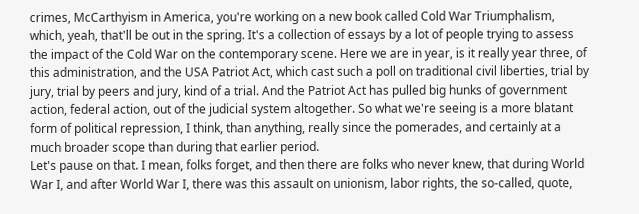crimes, McCarthyism in America, you're working on a new book called Cold War Triumphalism, which, yeah, that'll be out in the spring. It's a collection of essays by a lot of people trying to assess the impact of the Cold War on the contemporary scene. Here we are in year, is it really year three, of this administration, and the USA Patriot Act, which cast such a poll on traditional civil liberties, trial by jury, trial by peers and jury, kind of a trial. And the Patriot Act has pulled big hunks of government action, federal action, out of the judicial system altogether. So what we're seeing is a more blatant form of political repression, I think, than anything, really since the pomerades, and certainly at a much broader scope than during that earlier period.
Let's pause on that. I mean, folks forget, and then there are folks who never knew, that during World War I, and after World War I, there was this assault on unionism, labor rights, the so-called, quote,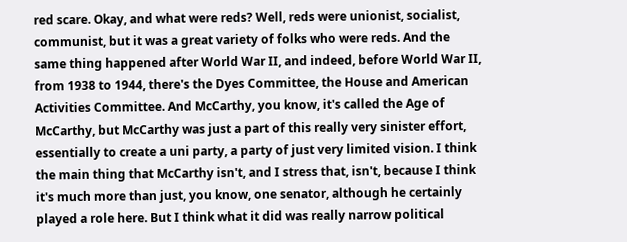red scare. Okay, and what were reds? Well, reds were unionist, socialist, communist, but it was a great variety of folks who were reds. And the same thing happened after World War II, and indeed, before World War II, from 1938 to 1944, there's the Dyes Committee, the House and American Activities Committee. And McCarthy, you know, it's called the Age of McCarthy, but McCarthy was just a part of this really very sinister effort, essentially to create a uni party, a party of just very limited vision. I think the main thing that McCarthy isn't, and I stress that, isn't, because I think it's much more than just, you know, one senator, although he certainly played a role here. But I think what it did was really narrow political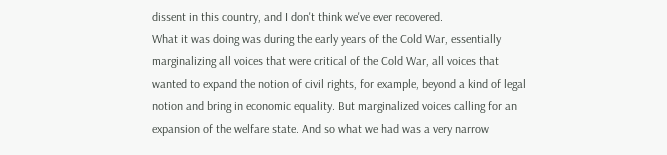dissent in this country, and I don't think we've ever recovered.
What it was doing was during the early years of the Cold War, essentially marginalizing all voices that were critical of the Cold War, all voices that wanted to expand the notion of civil rights, for example, beyond a kind of legal notion and bring in economic equality. But marginalized voices calling for an expansion of the welfare state. And so what we had was a very narrow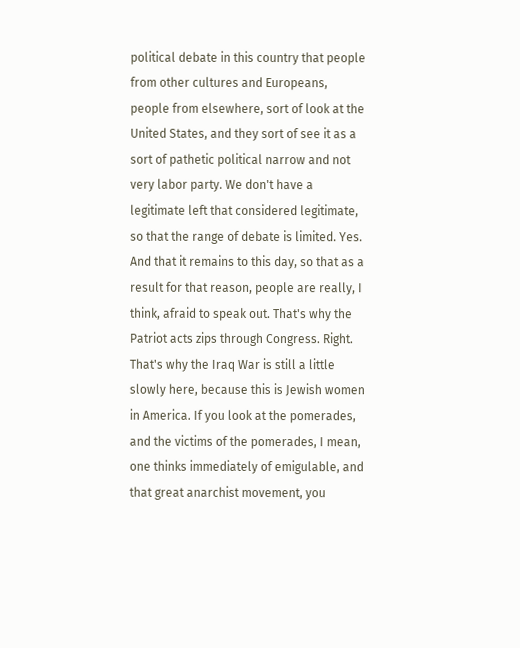political debate in this country that people from other cultures and Europeans, people from elsewhere, sort of look at the United States, and they sort of see it as a sort of pathetic political narrow and not very labor party. We don't have a legitimate left that considered legitimate, so that the range of debate is limited. Yes.
And that it remains to this day, so that as a result for that reason, people are really, I think, afraid to speak out. That's why the Patriot acts zips through Congress. Right. That's why the Iraq War is still a little slowly here, because this is Jewish women in America. If you look at the pomerades, and the victims of the pomerades, I mean, one thinks immediately of emigulable, and that great anarchist movement, you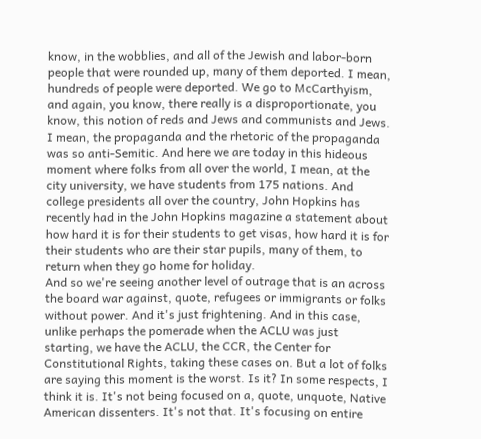know, in the wobblies, and all of the Jewish and labor-born people that were rounded up, many of them deported. I mean, hundreds of people were deported. We go to McCarthyism, and again, you know, there really is a disproportionate, you know, this notion of reds and Jews and communists and Jews. I mean, the propaganda and the rhetoric of the propaganda was so anti-Semitic. And here we are today in this hideous moment where folks from all over the world, I mean, at the city university, we have students from 175 nations. And college presidents all over the country, John Hopkins has recently had in the John Hopkins magazine a statement about how hard it is for their students to get visas, how hard it is for their students who are their star pupils, many of them, to return when they go home for holiday.
And so we're seeing another level of outrage that is an across the board war against, quote, refugees or immigrants or folks without power. And it's just frightening. And in this case, unlike perhaps the pomerade when the ACLU was just starting, we have the ACLU, the CCR, the Center for Constitutional Rights, taking these cases on. But a lot of folks are saying this moment is the worst. Is it? In some respects, I think it is. It's not being focused on a, quote, unquote, Native American dissenters. It's not that. It's focusing on entire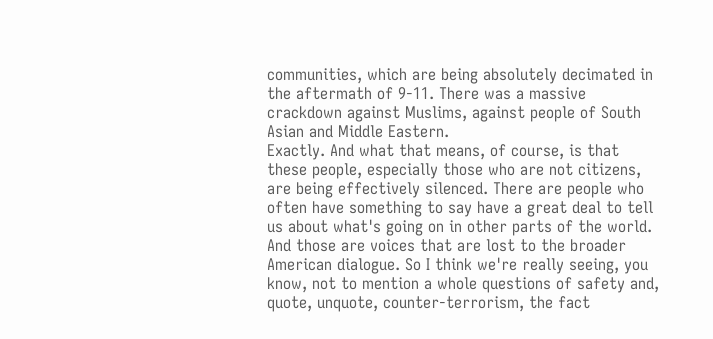communities, which are being absolutely decimated in the aftermath of 9-11. There was a massive crackdown against Muslims, against people of South Asian and Middle Eastern.
Exactly. And what that means, of course, is that these people, especially those who are not citizens, are being effectively silenced. There are people who often have something to say have a great deal to tell us about what's going on in other parts of the world. And those are voices that are lost to the broader American dialogue. So I think we're really seeing, you know, not to mention a whole questions of safety and, quote, unquote, counter-terrorism, the fact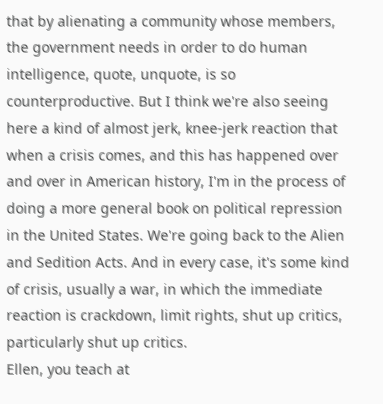that by alienating a community whose members, the government needs in order to do human intelligence, quote, unquote, is so counterproductive. But I think we're also seeing here a kind of almost jerk, knee-jerk reaction that when a crisis comes, and this has happened over and over in American history, I'm in the process of doing a more general book on political repression in the United States. We're going back to the Alien and Sedition Acts. And in every case, it's some kind of crisis, usually a war, in which the immediate reaction is crackdown, limit rights, shut up critics, particularly shut up critics.
Ellen, you teach at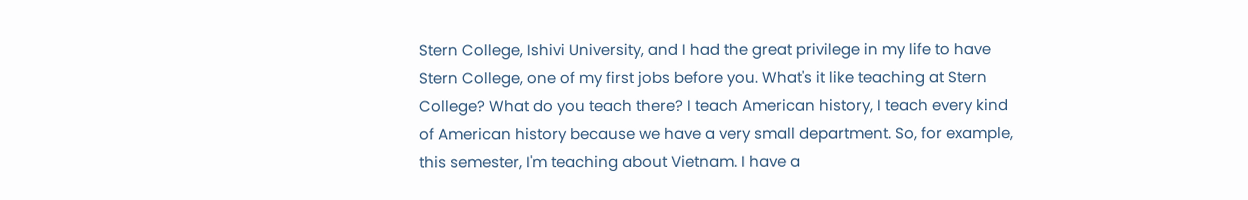Stern College, Ishivi University, and I had the great privilege in my life to have Stern College, one of my first jobs before you. What's it like teaching at Stern College? What do you teach there? I teach American history, I teach every kind of American history because we have a very small department. So, for example, this semester, I'm teaching about Vietnam. I have a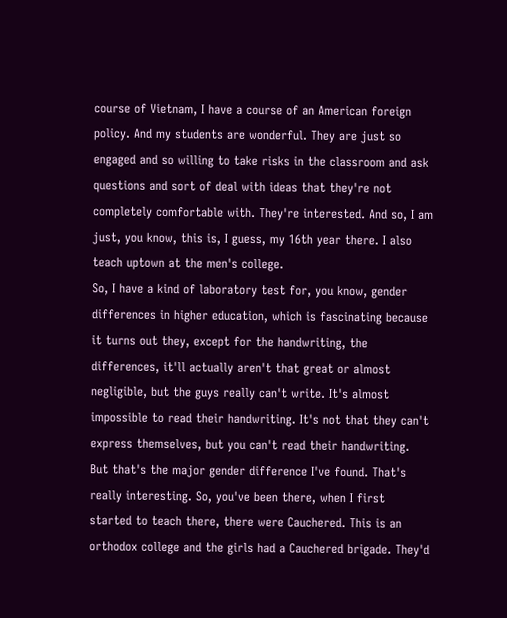course of Vietnam, I have a course of an American foreign policy. And my students are wonderful. They are just so engaged and so willing to take risks in the classroom and ask questions and sort of deal with ideas that they're not completely comfortable with. They're interested. And so, I am just, you know, this is, I guess, my 16th year there. I also teach uptown at the men's college.
So, I have a kind of laboratory test for, you know, gender differences in higher education, which is fascinating because it turns out they, except for the handwriting, the differences, it'll actually aren't that great or almost negligible, but the guys really can't write. It's almost impossible to read their handwriting. It's not that they can't express themselves, but you can't read their handwriting. But that's the major gender difference I've found. That's really interesting. So, you've been there, when I first started to teach there, there were Cauchered. This is an orthodox college and the girls had a Cauchered brigade. They'd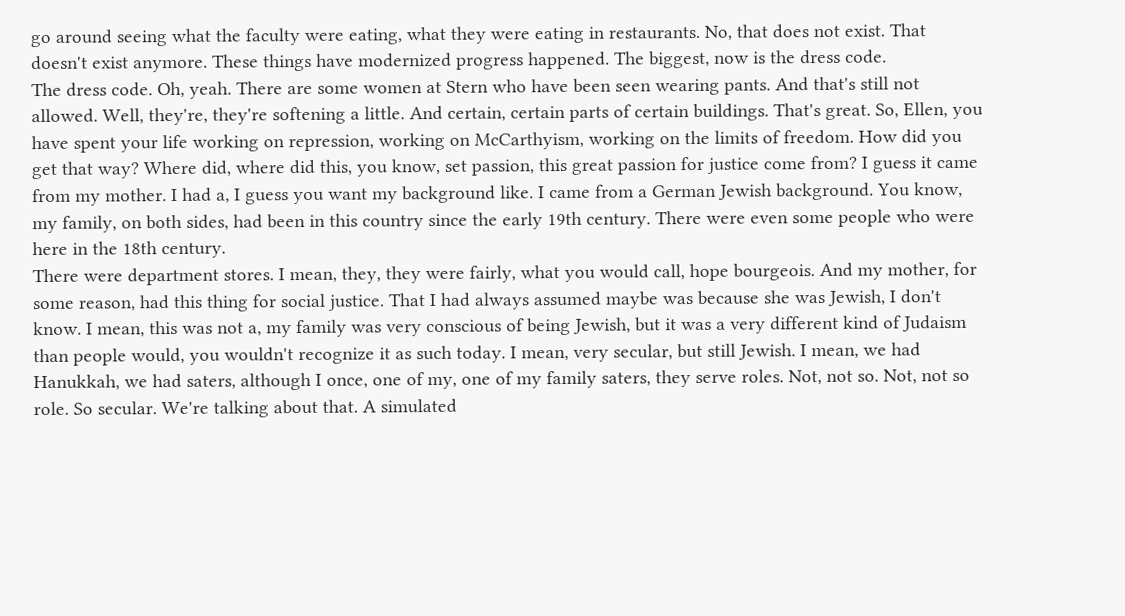go around seeing what the faculty were eating, what they were eating in restaurants. No, that does not exist. That doesn't exist anymore. These things have modernized progress happened. The biggest, now is the dress code.
The dress code. Oh, yeah. There are some women at Stern who have been seen wearing pants. And that's still not allowed. Well, they're, they're softening a little. And certain, certain parts of certain buildings. That's great. So, Ellen, you have spent your life working on repression, working on McCarthyism, working on the limits of freedom. How did you get that way? Where did, where did this, you know, set passion, this great passion for justice come from? I guess it came from my mother. I had a, I guess you want my background like. I came from a German Jewish background. You know, my family, on both sides, had been in this country since the early 19th century. There were even some people who were here in the 18th century.
There were department stores. I mean, they, they were fairly, what you would call, hope bourgeois. And my mother, for some reason, had this thing for social justice. That I had always assumed maybe was because she was Jewish, I don't know. I mean, this was not a, my family was very conscious of being Jewish, but it was a very different kind of Judaism than people would, you wouldn't recognize it as such today. I mean, very secular, but still Jewish. I mean, we had Hanukkah, we had saters, although I once, one of my, one of my family saters, they serve roles. Not, not so. Not, not so role. So secular. We're talking about that. A simulated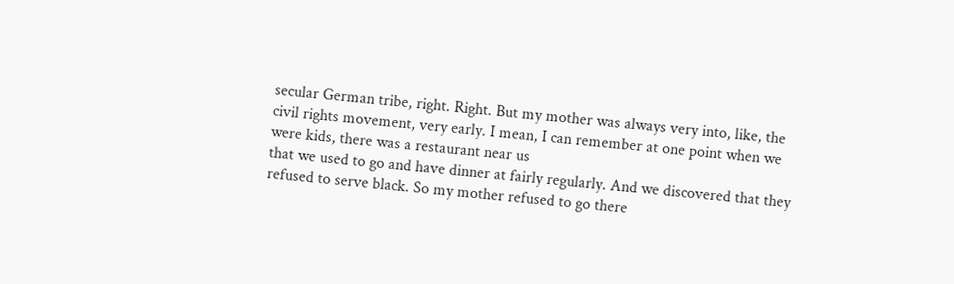secular German tribe, right. Right. But my mother was always very into, like, the civil rights movement, very early. I mean, I can remember at one point when we were kids, there was a restaurant near us
that we used to go and have dinner at fairly regularly. And we discovered that they refused to serve black. So my mother refused to go there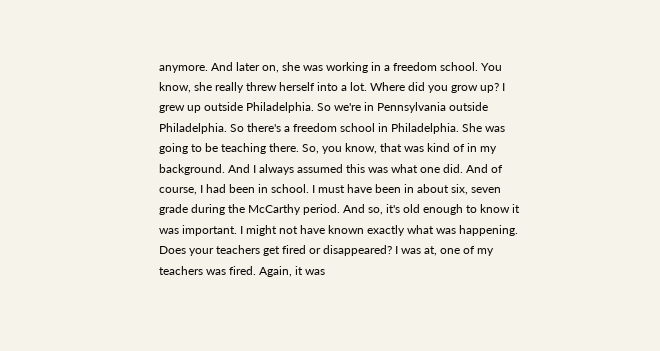anymore. And later on, she was working in a freedom school. You know, she really threw herself into a lot. Where did you grow up? I grew up outside Philadelphia. So we're in Pennsylvania outside Philadelphia. So there's a freedom school in Philadelphia. She was going to be teaching there. So, you know, that was kind of in my background. And I always assumed this was what one did. And of course, I had been in school. I must have been in about six, seven grade during the McCarthy period. And so, it's old enough to know it was important. I might not have known exactly what was happening. Does your teachers get fired or disappeared? I was at, one of my teachers was fired. Again, it was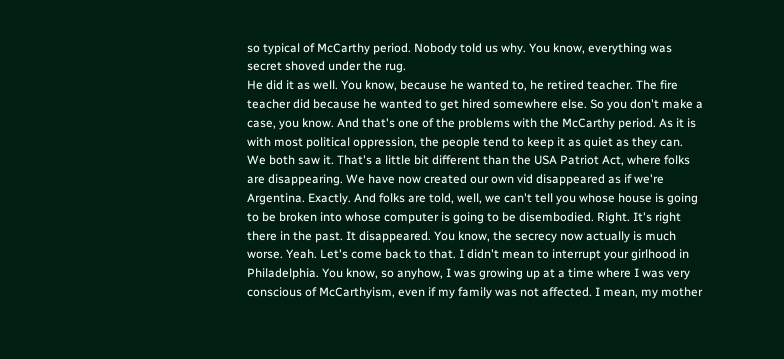so typical of McCarthy period. Nobody told us why. You know, everything was secret shoved under the rug.
He did it as well. You know, because he wanted to, he retired teacher. The fire teacher did because he wanted to get hired somewhere else. So you don't make a case, you know. And that's one of the problems with the McCarthy period. As it is with most political oppression, the people tend to keep it as quiet as they can. We both saw it. That's a little bit different than the USA Patriot Act, where folks are disappearing. We have now created our own vid disappeared as if we're Argentina. Exactly. And folks are told, well, we can't tell you whose house is going to be broken into whose computer is going to be disembodied. Right. It's right there in the past. It disappeared. You know, the secrecy now actually is much worse. Yeah. Let's come back to that. I didn't mean to interrupt your girlhood in Philadelphia. You know, so anyhow, I was growing up at a time where I was very conscious of McCarthyism, even if my family was not affected. I mean, my mother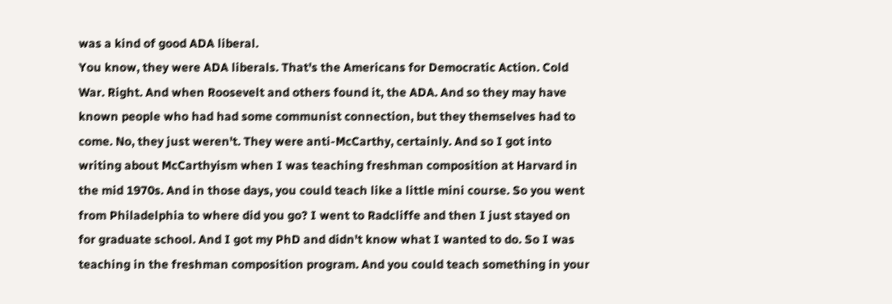was a kind of good ADA liberal.
You know, they were ADA liberals. That's the Americans for Democratic Action. Cold War. Right. And when Roosevelt and others found it, the ADA. And so they may have known people who had had some communist connection, but they themselves had to come. No, they just weren't. They were anti-McCarthy, certainly. And so I got into writing about McCarthyism when I was teaching freshman composition at Harvard in the mid 1970s. And in those days, you could teach like a little mini course. So you went from Philadelphia to where did you go? I went to Radcliffe and then I just stayed on for graduate school. And I got my PhD and didn't know what I wanted to do. So I was teaching in the freshman composition program. And you could teach something in your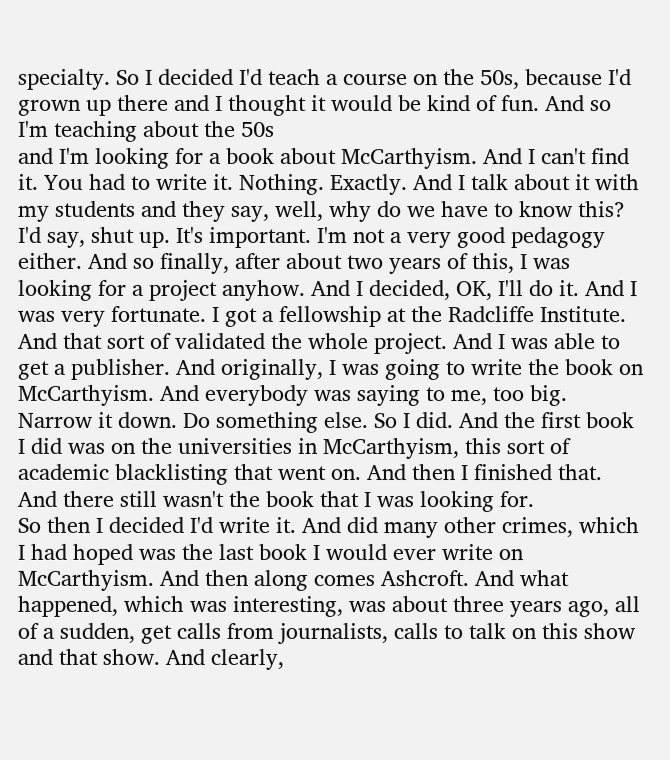specialty. So I decided I'd teach a course on the 50s, because I'd grown up there and I thought it would be kind of fun. And so I'm teaching about the 50s
and I'm looking for a book about McCarthyism. And I can't find it. You had to write it. Nothing. Exactly. And I talk about it with my students and they say, well, why do we have to know this? I'd say, shut up. It's important. I'm not a very good pedagogy either. And so finally, after about two years of this, I was looking for a project anyhow. And I decided, OK, I'll do it. And I was very fortunate. I got a fellowship at the Radcliffe Institute. And that sort of validated the whole project. And I was able to get a publisher. And originally, I was going to write the book on McCarthyism. And everybody was saying to me, too big. Narrow it down. Do something else. So I did. And the first book I did was on the universities in McCarthyism, this sort of academic blacklisting that went on. And then I finished that. And there still wasn't the book that I was looking for.
So then I decided I'd write it. And did many other crimes, which I had hoped was the last book I would ever write on McCarthyism. And then along comes Ashcroft. And what happened, which was interesting, was about three years ago, all of a sudden, get calls from journalists, calls to talk on this show and that show. And clearly,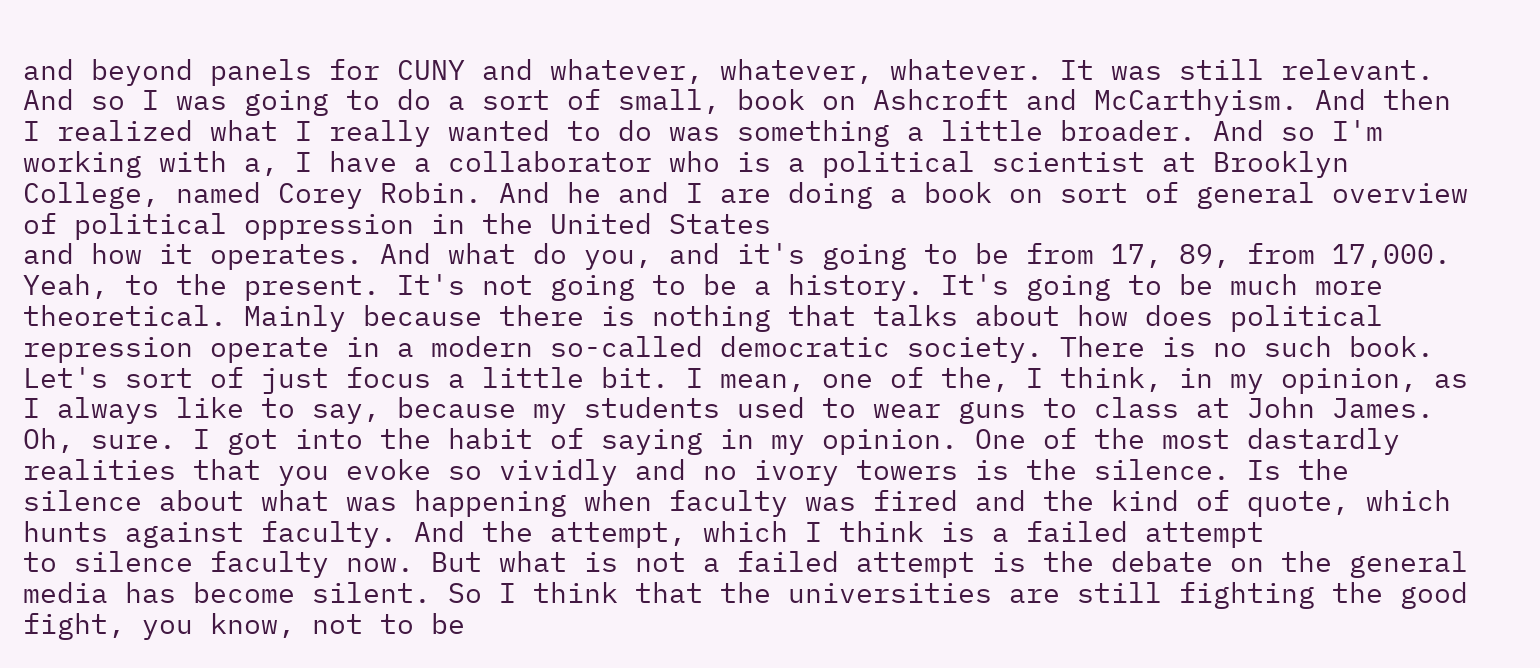and beyond panels for CUNY and whatever, whatever, whatever. It was still relevant. And so I was going to do a sort of small, book on Ashcroft and McCarthyism. And then I realized what I really wanted to do was something a little broader. And so I'm working with a, I have a collaborator who is a political scientist at Brooklyn College, named Corey Robin. And he and I are doing a book on sort of general overview of political oppression in the United States
and how it operates. And what do you, and it's going to be from 17, 89, from 17,000. Yeah, to the present. It's not going to be a history. It's going to be much more theoretical. Mainly because there is nothing that talks about how does political repression operate in a modern so-called democratic society. There is no such book. Let's sort of just focus a little bit. I mean, one of the, I think, in my opinion, as I always like to say, because my students used to wear guns to class at John James. Oh, sure. I got into the habit of saying in my opinion. One of the most dastardly realities that you evoke so vividly and no ivory towers is the silence. Is the silence about what was happening when faculty was fired and the kind of quote, which hunts against faculty. And the attempt, which I think is a failed attempt
to silence faculty now. But what is not a failed attempt is the debate on the general media has become silent. So I think that the universities are still fighting the good fight, you know, not to be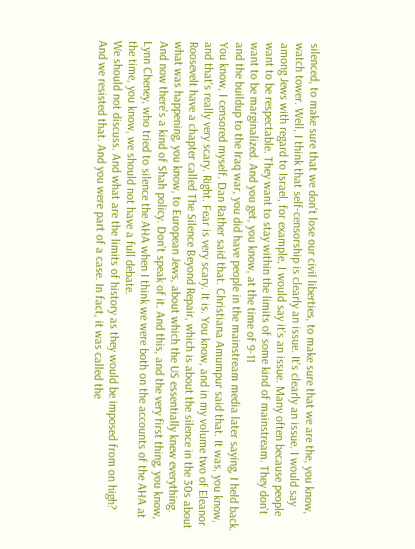silenced, to make sure that we don't lose our civil liberties, to make sure that we are the, you know, watch tower. Well, I think that self-censorship is clearly an issue. It's clearly an issue. I would say among Jews with regard to Israel, for example, I would say it's an issue. Many often because people want to be respectable. They want to stay within the limits of some kind of mainstream. They don't want to be marginalized. And you get, you know, at the time of 9-11
and the buildup to the Iraq war, you did have people in the mainstream media later saying, I held back. You know, I censored myself. Dan Rather said that. Christiana Amumpur said that. It was, you know, and that's really very scary. Right. Fear is very scary. It is. You know, and in my volume two of Eleanor Roosevelt have a chapter called The Silence Beyond Repair, which is about the silence in the 30s about what was happening, you know, to European Jews, about which the US essentially knew everything. And now there's a kind of Shah policy. Don't speak of it. And this, and the very first thing, you know, Lynn Cheney, who tried to silence the AHA when I think we were both on the accounts of the AHA at the time, you know, we should not have a full debate.
We should not discuss. And what are the limits of history as they would be imposed from on high? And we resisted that. And you were part of a case. In fact, it was called the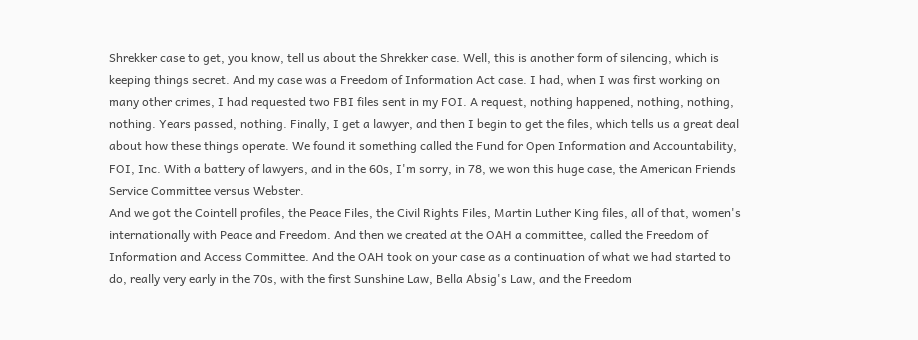Shrekker case to get, you know, tell us about the Shrekker case. Well, this is another form of silencing, which is keeping things secret. And my case was a Freedom of Information Act case. I had, when I was first working on many other crimes, I had requested two FBI files sent in my FOI. A request, nothing happened, nothing, nothing, nothing. Years passed, nothing. Finally, I get a lawyer, and then I begin to get the files, which tells us a great deal about how these things operate. We found it something called the Fund for Open Information and Accountability, FOI, Inc. With a battery of lawyers, and in the 60s, I'm sorry, in 78, we won this huge case, the American Friends Service Committee versus Webster.
And we got the Cointell profiles, the Peace Files, the Civil Rights Files, Martin Luther King files, all of that, women's internationally with Peace and Freedom. And then we created at the OAH a committee, called the Freedom of Information and Access Committee. And the OAH took on your case as a continuation of what we had started to do, really very early in the 70s, with the first Sunshine Law, Bella Absig's Law, and the Freedom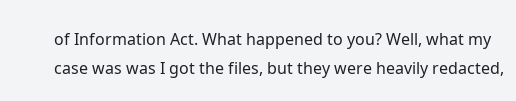of Information Act. What happened to you? Well, what my case was was I got the files, but they were heavily redacted,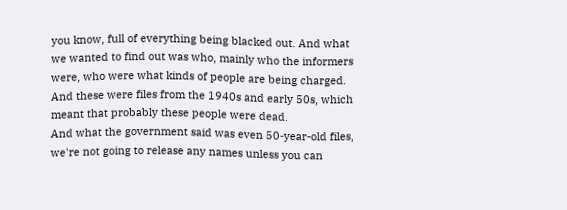you know, full of everything being blacked out. And what we wanted to find out was who, mainly who the informers were, who were what kinds of people are being charged. And these were files from the 1940s and early 50s, which meant that probably these people were dead.
And what the government said was even 50-year-old files, we're not going to release any names unless you can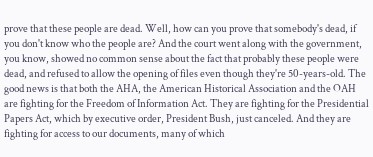prove that these people are dead. Well, how can you prove that somebody's dead, if you don't know who the people are? And the court went along with the government, you know, showed no common sense about the fact that probably these people were dead, and refused to allow the opening of files even though they're 50-years-old. The good news is that both the AHA, the American Historical Association and the OAH are fighting for the Freedom of Information Act. They are fighting for the Presidential Papers Act, which by executive order, President Bush, just canceled. And they are fighting for access to our documents, many of which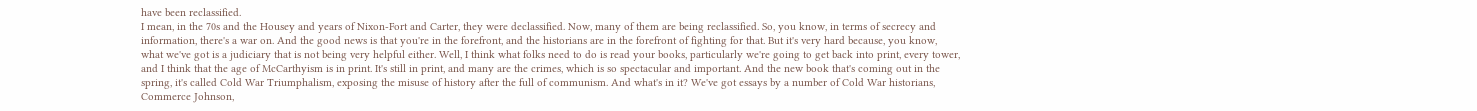have been reclassified.
I mean, in the 70s and the Housey and years of Nixon-Fort and Carter, they were declassified. Now, many of them are being reclassified. So, you know, in terms of secrecy and information, there's a war on. And the good news is that you're in the forefront, and the historians are in the forefront of fighting for that. But it's very hard because, you know, what we've got is a judiciary that is not being very helpful either. Well, I think what folks need to do is read your books, particularly we're going to get back into print, every tower, and I think that the age of McCarthyism is in print. It's still in print, and many are the crimes, which is so spectacular and important. And the new book that's coming out in the spring, it's called Cold War Triumphalism, exposing the misuse of history after the full of communism. And what's in it? We've got essays by a number of Cold War historians, Commerce Johnson,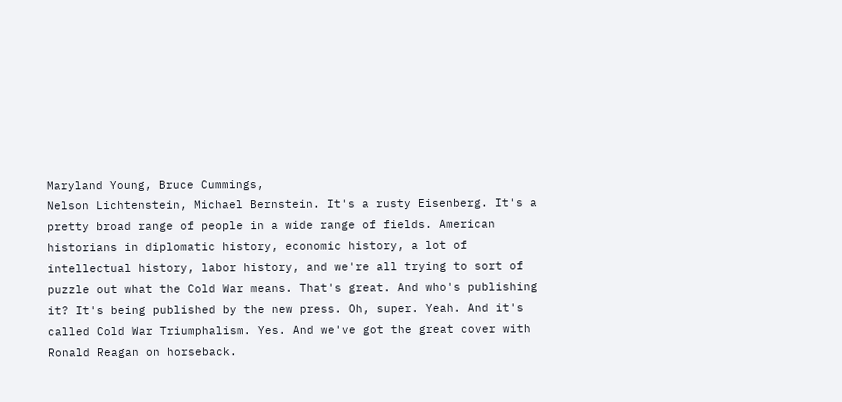Maryland Young, Bruce Cummings,
Nelson Lichtenstein, Michael Bernstein. It's a rusty Eisenberg. It's a pretty broad range of people in a wide range of fields. American historians in diplomatic history, economic history, a lot of intellectual history, labor history, and we're all trying to sort of puzzle out what the Cold War means. That's great. And who's publishing it? It's being published by the new press. Oh, super. Yeah. And it's called Cold War Triumphalism. Yes. And we've got the great cover with Ronald Reagan on horseback.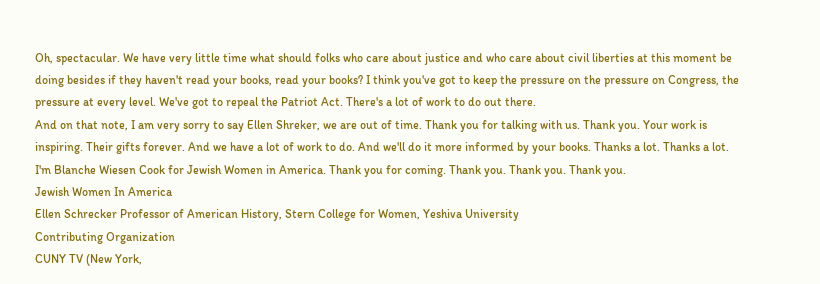Oh, spectacular. We have very little time what should folks who care about justice and who care about civil liberties at this moment be doing besides if they haven't read your books, read your books? I think you've got to keep the pressure on the pressure on Congress, the pressure at every level. We've got to repeal the Patriot Act. There's a lot of work to do out there.
And on that note, I am very sorry to say Ellen Shreker, we are out of time. Thank you for talking with us. Thank you. Your work is inspiring. Their gifts forever. And we have a lot of work to do. And we'll do it more informed by your books. Thanks a lot. Thanks a lot. I'm Blanche Wiesen Cook for Jewish Women in America. Thank you for coming. Thank you. Thank you. Thank you.
Jewish Women In America
Ellen Schrecker Professor of American History, Stern College for Women, Yeshiva University
Contributing Organization
CUNY TV (New York,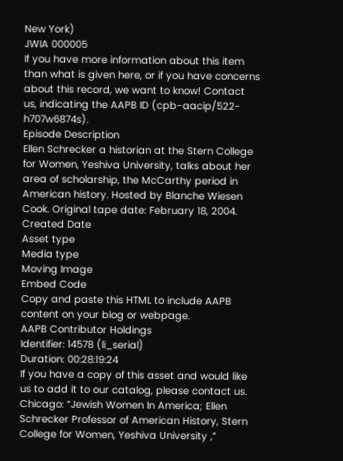New York)
JWIA 000005
If you have more information about this item than what is given here, or if you have concerns about this record, we want to know! Contact us, indicating the AAPB ID (cpb-aacip/522-h707w6874s).
Episode Description
Ellen Schrecker a historian at the Stern College for Women, Yeshiva University, talks about her area of scholarship, the McCarthy period in American history. Hosted by Blanche Wiesen Cook. Original tape date: February 18, 2004.
Created Date
Asset type
Media type
Moving Image
Embed Code
Copy and paste this HTML to include AAPB content on your blog or webpage.
AAPB Contributor Holdings
Identifier: 14578 (li_serial)
Duration: 00:28:19:24
If you have a copy of this asset and would like us to add it to our catalog, please contact us.
Chicago: “Jewish Women In America; Ellen Schrecker Professor of American History, Stern College for Women, Yeshiva University ,”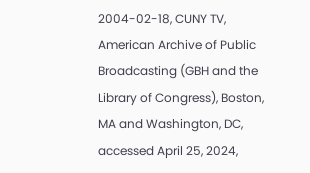2004-02-18, CUNY TV, American Archive of Public Broadcasting (GBH and the Library of Congress), Boston, MA and Washington, DC, accessed April 25, 2024,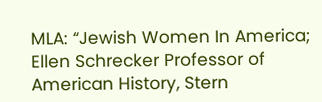MLA: “Jewish Women In America; Ellen Schrecker Professor of American History, Stern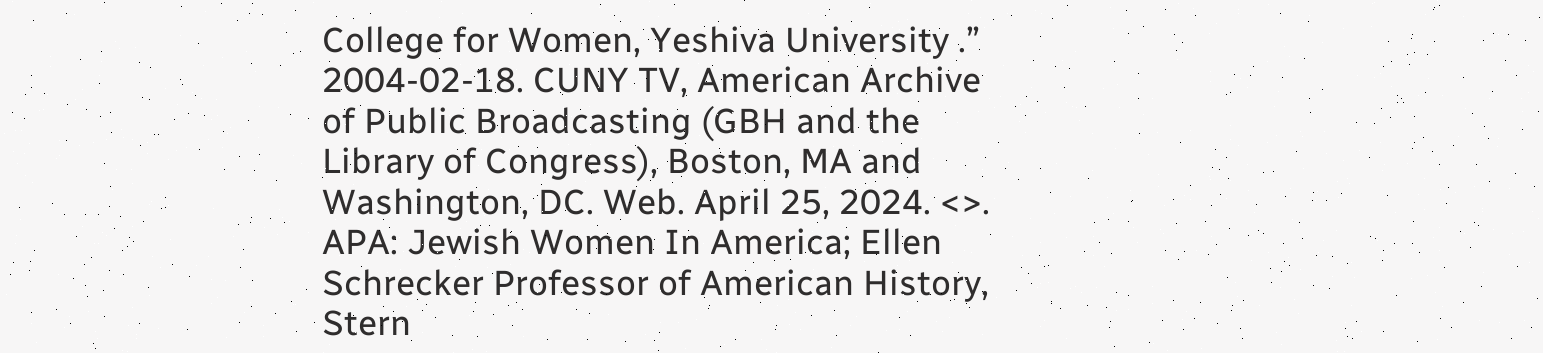College for Women, Yeshiva University .” 2004-02-18. CUNY TV, American Archive of Public Broadcasting (GBH and the Library of Congress), Boston, MA and Washington, DC. Web. April 25, 2024. <>.
APA: Jewish Women In America; Ellen Schrecker Professor of American History, Stern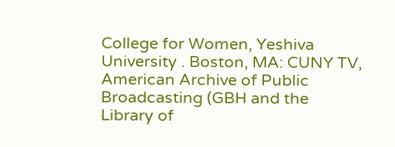College for Women, Yeshiva University . Boston, MA: CUNY TV, American Archive of Public Broadcasting (GBH and the Library of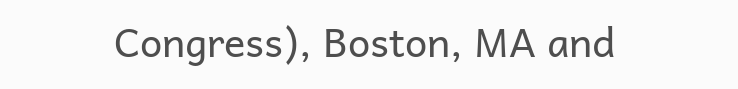Congress), Boston, MA and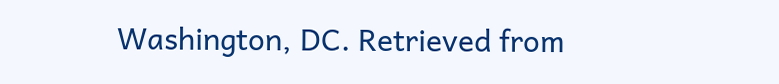Washington, DC. Retrieved from